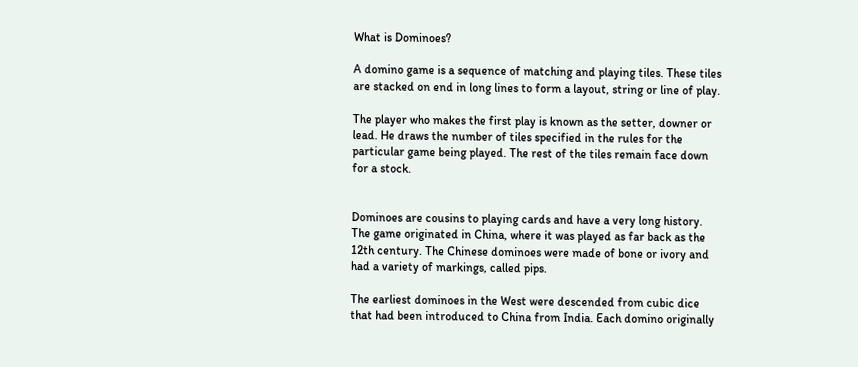What is Dominoes?

A domino game is a sequence of matching and playing tiles. These tiles are stacked on end in long lines to form a layout, string or line of play.

The player who makes the first play is known as the setter, downer or lead. He draws the number of tiles specified in the rules for the particular game being played. The rest of the tiles remain face down for a stock.


Dominoes are cousins to playing cards and have a very long history. The game originated in China, where it was played as far back as the 12th century. The Chinese dominoes were made of bone or ivory and had a variety of markings, called pips.

The earliest dominoes in the West were descended from cubic dice that had been introduced to China from India. Each domino originally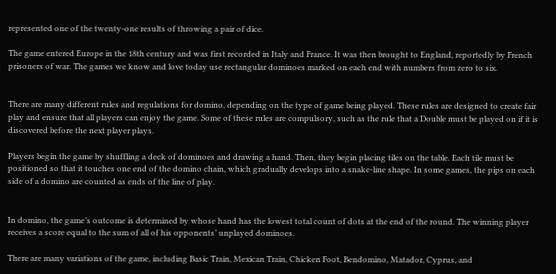represented one of the twenty-one results of throwing a pair of dice.

The game entered Europe in the 18th century and was first recorded in Italy and France. It was then brought to England, reportedly by French prisoners of war. The games we know and love today use rectangular dominoes marked on each end with numbers from zero to six.


There are many different rules and regulations for domino, depending on the type of game being played. These rules are designed to create fair play and ensure that all players can enjoy the game. Some of these rules are compulsory, such as the rule that a Double must be played on if it is discovered before the next player plays.

Players begin the game by shuffling a deck of dominoes and drawing a hand. Then, they begin placing tiles on the table. Each tile must be positioned so that it touches one end of the domino chain, which gradually develops into a snake-line shape. In some games, the pips on each side of a domino are counted as ends of the line of play.


In domino, the game’s outcome is determined by whose hand has the lowest total count of dots at the end of the round. The winning player receives a score equal to the sum of all of his opponents’ unplayed dominoes.

There are many variations of the game, including Basic Train, Mexican Train, Chicken Foot, Bendomino, Matador, Cyprus, and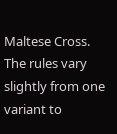Maltese Cross. The rules vary slightly from one variant to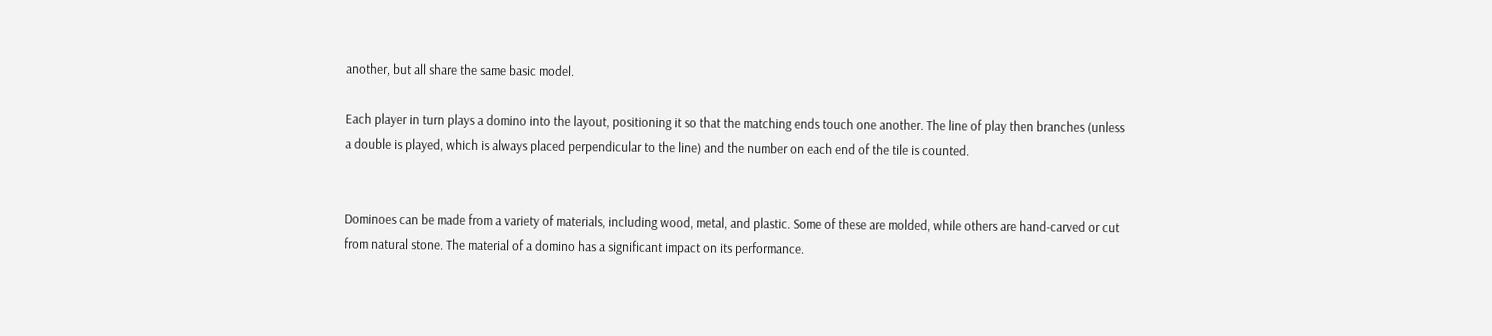another, but all share the same basic model.

Each player in turn plays a domino into the layout, positioning it so that the matching ends touch one another. The line of play then branches (unless a double is played, which is always placed perpendicular to the line) and the number on each end of the tile is counted.


Dominoes can be made from a variety of materials, including wood, metal, and plastic. Some of these are molded, while others are hand-carved or cut from natural stone. The material of a domino has a significant impact on its performance.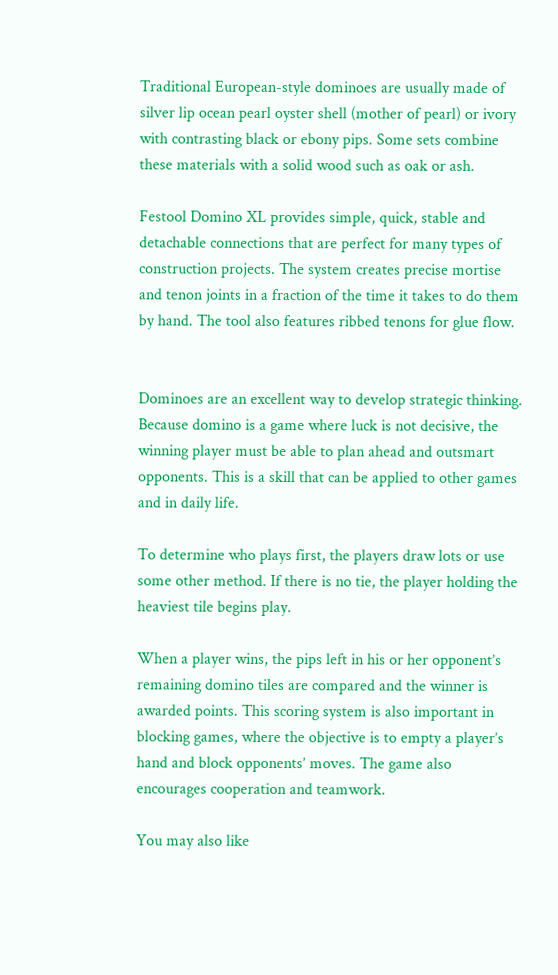Traditional European-style dominoes are usually made of silver lip ocean pearl oyster shell (mother of pearl) or ivory with contrasting black or ebony pips. Some sets combine these materials with a solid wood such as oak or ash.

Festool Domino XL provides simple, quick, stable and detachable connections that are perfect for many types of construction projects. The system creates precise mortise and tenon joints in a fraction of the time it takes to do them by hand. The tool also features ribbed tenons for glue flow.


Dominoes are an excellent way to develop strategic thinking. Because domino is a game where luck is not decisive, the winning player must be able to plan ahead and outsmart opponents. This is a skill that can be applied to other games and in daily life.

To determine who plays first, the players draw lots or use some other method. If there is no tie, the player holding the heaviest tile begins play.

When a player wins, the pips left in his or her opponent’s remaining domino tiles are compared and the winner is awarded points. This scoring system is also important in blocking games, where the objective is to empty a player’s hand and block opponents’ moves. The game also encourages cooperation and teamwork.

You may also like